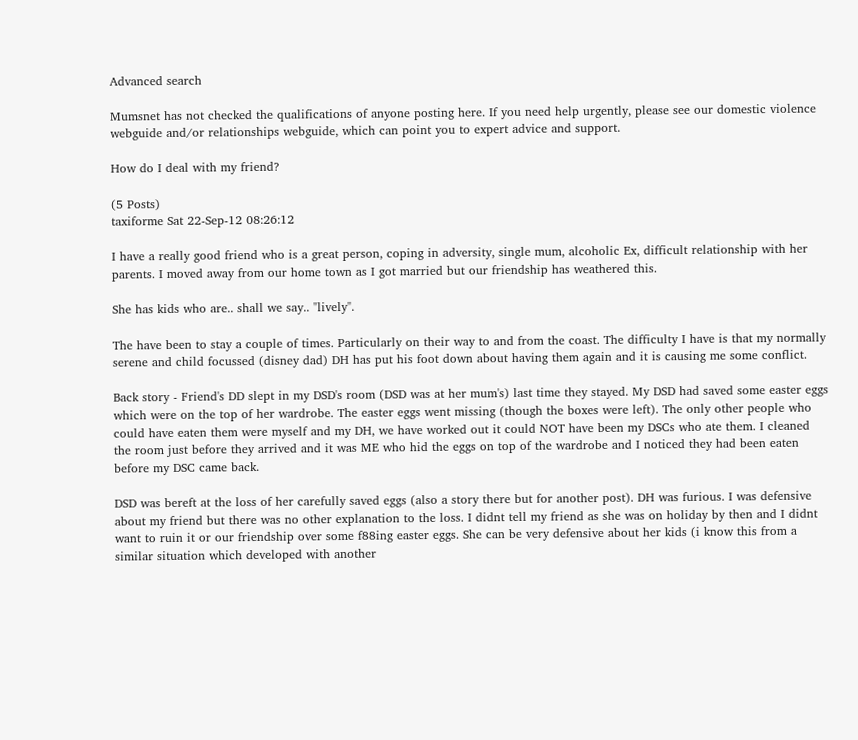Advanced search

Mumsnet has not checked the qualifications of anyone posting here. If you need help urgently, please see our domestic violence webguide and/or relationships webguide, which can point you to expert advice and support.

How do I deal with my friend?

(5 Posts)
taxiforme Sat 22-Sep-12 08:26:12

I have a really good friend who is a great person, coping in adversity, single mum, alcoholic Ex, difficult relationship with her parents. I moved away from our home town as I got married but our friendship has weathered this.

She has kids who are.. shall we say.. "lively".

The have been to stay a couple of times. Particularly on their way to and from the coast. The difficulty I have is that my normally serene and child focussed (disney dad) DH has put his foot down about having them again and it is causing me some conflict.

Back story - Friend's DD slept in my DSD's room (DSD was at her mum's) last time they stayed. My DSD had saved some easter eggs which were on the top of her wardrobe. The easter eggs went missing (though the boxes were left). The only other people who could have eaten them were myself and my DH, we have worked out it could NOT have been my DSCs who ate them. I cleaned the room just before they arrived and it was ME who hid the eggs on top of the wardrobe and I noticed they had been eaten before my DSC came back.

DSD was bereft at the loss of her carefully saved eggs (also a story there but for another post). DH was furious. I was defensive about my friend but there was no other explanation to the loss. I didnt tell my friend as she was on holiday by then and I didnt want to ruin it or our friendship over some f88ing easter eggs. She can be very defensive about her kids (i know this from a similar situation which developed with another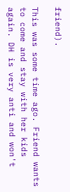friend).

This was some time ago. Friend wants to come and stay with her kids again. DH is very anti and won't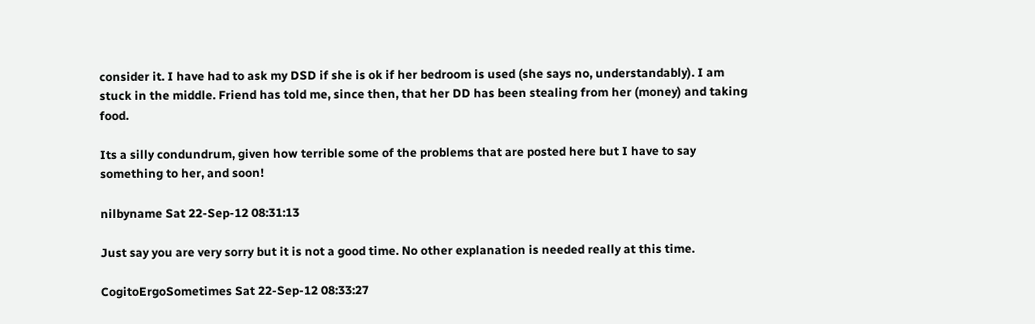consider it. I have had to ask my DSD if she is ok if her bedroom is used (she says no, understandably). I am stuck in the middle. Friend has told me, since then, that her DD has been stealing from her (money) and taking food.

Its a silly condundrum, given how terrible some of the problems that are posted here but I have to say something to her, and soon!

nilbyname Sat 22-Sep-12 08:31:13

Just say you are very sorry but it is not a good time. No other explanation is needed really at this time.

CogitoErgoSometimes Sat 22-Sep-12 08:33:27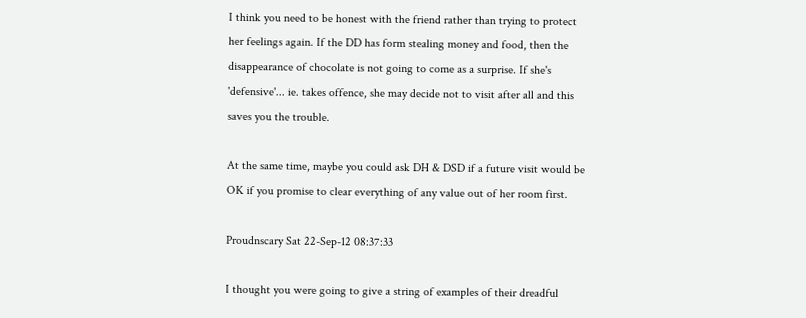I think you need to be honest with the friend rather than trying to protect her feelings again. If the DD has form stealing money and food, then the disappearance of chocolate is not going to come as a surprise. If she's 'defensive'... ie. takes offence, she may decide not to visit after all and this saves you the trouble.

At the same time, maybe you could ask DH & DSD if a future visit would be OK if you promise to clear everything of any value out of her room first.

Proudnscary Sat 22-Sep-12 08:37:33

I thought you were going to give a string of examples of their dreadful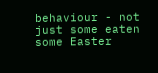behaviour - not just some eaten some Easter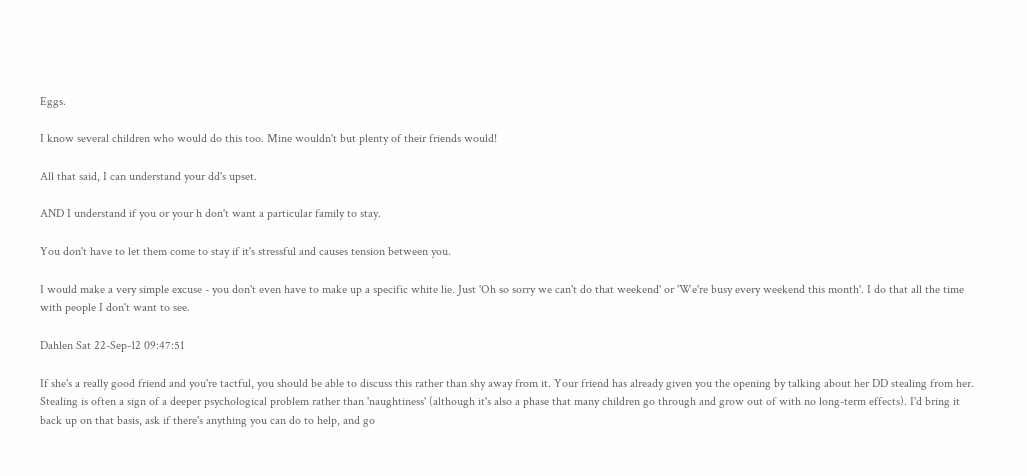Eggs.

I know several children who would do this too. Mine wouldn't but plenty of their friends would!

All that said, I can understand your dd's upset.

AND I understand if you or your h don't want a particular family to stay.

You don't have to let them come to stay if it's stressful and causes tension between you.

I would make a very simple excuse - you don't even have to make up a specific white lie. Just 'Oh so sorry we can't do that weekend' or 'We're busy every weekend this month'. I do that all the time with people I don't want to see.

Dahlen Sat 22-Sep-12 09:47:51

If she's a really good friend and you're tactful, you should be able to discuss this rather than shy away from it. Your friend has already given you the opening by talking about her DD stealing from her. Stealing is often a sign of a deeper psychological problem rather than 'naughtiness' (although it's also a phase that many children go through and grow out of with no long-term effects). I'd bring it back up on that basis, ask if there's anything you can do to help, and go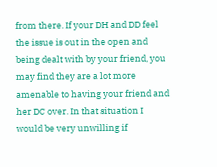from there. If your DH and DD feel the issue is out in the open and being dealt with by your friend, you may find they are a lot more amenable to having your friend and her DC over. In that situation I would be very unwilling if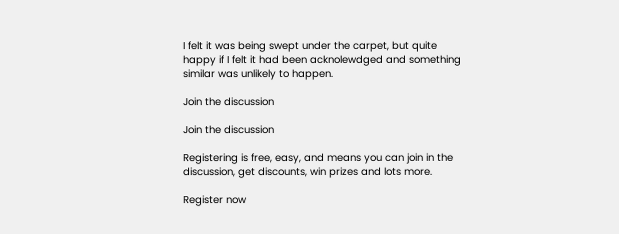I felt it was being swept under the carpet, but quite happy if I felt it had been acknolewdged and something similar was unlikely to happen.

Join the discussion

Join the discussion

Registering is free, easy, and means you can join in the discussion, get discounts, win prizes and lots more.

Register now